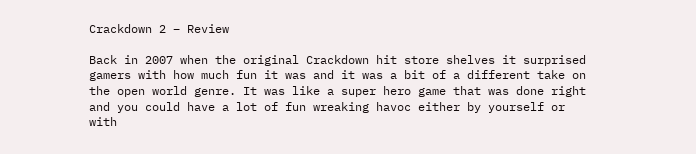Crackdown 2 – Review

Back in 2007 when the original Crackdown hit store shelves it surprised gamers with how much fun it was and it was a bit of a different take on the open world genre. It was like a super hero game that was done right and you could have a lot of fun wreaking havoc either by yourself or with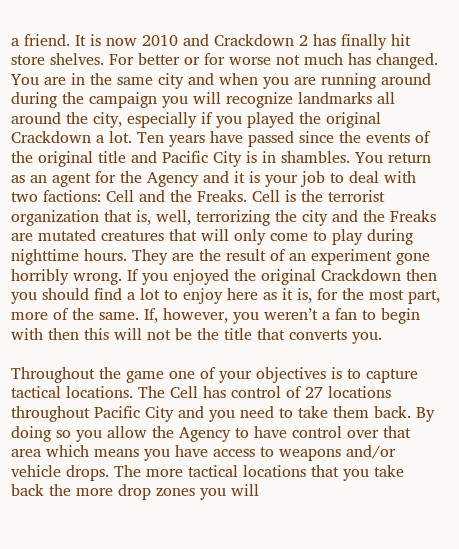a friend. It is now 2010 and Crackdown 2 has finally hit store shelves. For better or for worse not much has changed. You are in the same city and when you are running around during the campaign you will recognize landmarks all around the city, especially if you played the original Crackdown a lot. Ten years have passed since the events of the original title and Pacific City is in shambles. You return as an agent for the Agency and it is your job to deal with two factions: Cell and the Freaks. Cell is the terrorist organization that is, well, terrorizing the city and the Freaks are mutated creatures that will only come to play during nighttime hours. They are the result of an experiment gone horribly wrong. If you enjoyed the original Crackdown then you should find a lot to enjoy here as it is, for the most part, more of the same. If, however, you weren’t a fan to begin with then this will not be the title that converts you.

Throughout the game one of your objectives is to capture tactical locations. The Cell has control of 27 locations throughout Pacific City and you need to take them back. By doing so you allow the Agency to have control over that area which means you have access to weapons and/or vehicle drops. The more tactical locations that you take back the more drop zones you will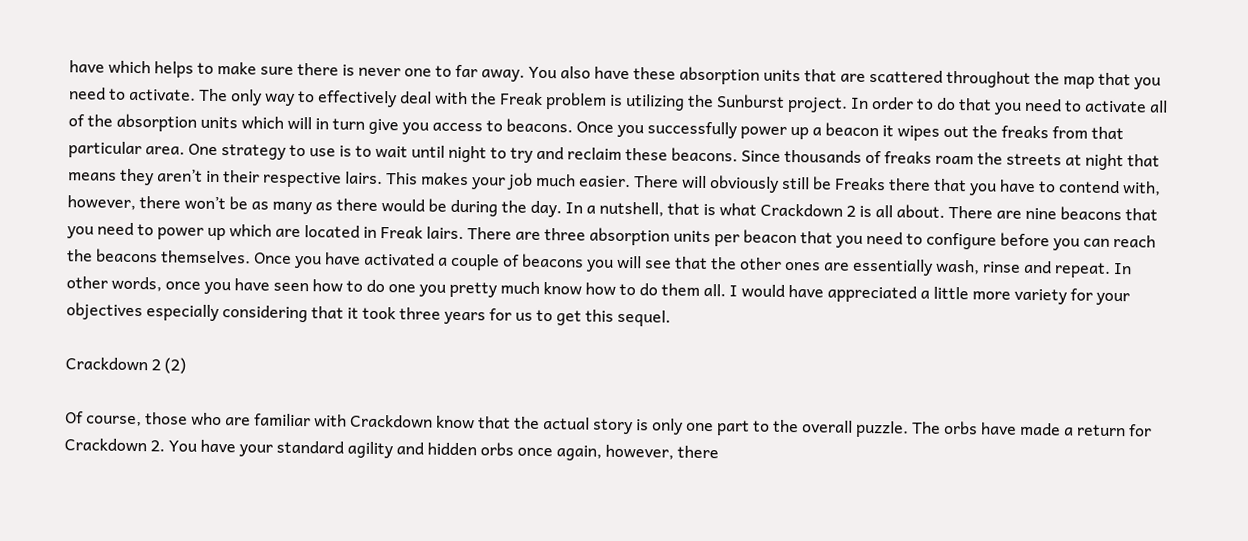have which helps to make sure there is never one to far away. You also have these absorption units that are scattered throughout the map that you need to activate. The only way to effectively deal with the Freak problem is utilizing the Sunburst project. In order to do that you need to activate all of the absorption units which will in turn give you access to beacons. Once you successfully power up a beacon it wipes out the freaks from that particular area. One strategy to use is to wait until night to try and reclaim these beacons. Since thousands of freaks roam the streets at night that means they aren’t in their respective lairs. This makes your job much easier. There will obviously still be Freaks there that you have to contend with, however, there won’t be as many as there would be during the day. In a nutshell, that is what Crackdown 2 is all about. There are nine beacons that you need to power up which are located in Freak lairs. There are three absorption units per beacon that you need to configure before you can reach the beacons themselves. Once you have activated a couple of beacons you will see that the other ones are essentially wash, rinse and repeat. In other words, once you have seen how to do one you pretty much know how to do them all. I would have appreciated a little more variety for your objectives especially considering that it took three years for us to get this sequel.

Crackdown 2 (2)

Of course, those who are familiar with Crackdown know that the actual story is only one part to the overall puzzle. The orbs have made a return for Crackdown 2. You have your standard agility and hidden orbs once again, however, there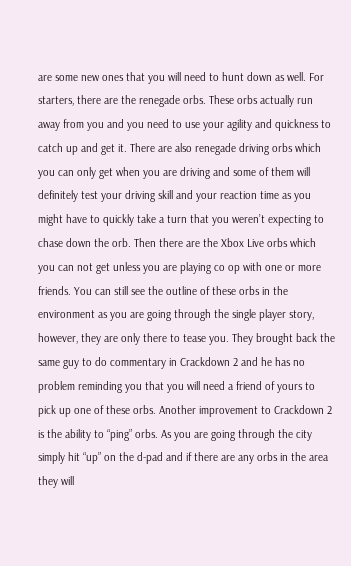are some new ones that you will need to hunt down as well. For starters, there are the renegade orbs. These orbs actually run away from you and you need to use your agility and quickness to catch up and get it. There are also renegade driving orbs which you can only get when you are driving and some of them will definitely test your driving skill and your reaction time as you might have to quickly take a turn that you weren’t expecting to chase down the orb. Then there are the Xbox Live orbs which you can not get unless you are playing co op with one or more friends. You can still see the outline of these orbs in the environment as you are going through the single player story, however, they are only there to tease you. They brought back the same guy to do commentary in Crackdown 2 and he has no problem reminding you that you will need a friend of yours to pick up one of these orbs. Another improvement to Crackdown 2 is the ability to “ping” orbs. As you are going through the city simply hit “up” on the d-pad and if there are any orbs in the area they will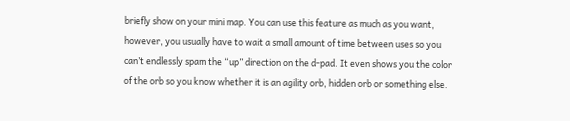briefly show on your mini map. You can use this feature as much as you want, however, you usually have to wait a small amount of time between uses so you can’t endlessly spam the “up” direction on the d-pad. It even shows you the color of the orb so you know whether it is an agility orb, hidden orb or something else.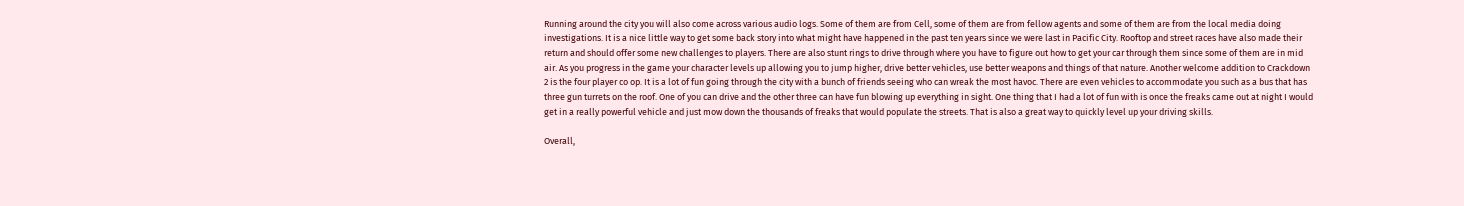Running around the city you will also come across various audio logs. Some of them are from Cell, some of them are from fellow agents and some of them are from the local media doing investigations. It is a nice little way to get some back story into what might have happened in the past ten years since we were last in Pacific City. Rooftop and street races have also made their return and should offer some new challenges to players. There are also stunt rings to drive through where you have to figure out how to get your car through them since some of them are in mid air. As you progress in the game your character levels up allowing you to jump higher, drive better vehicles, use better weapons and things of that nature. Another welcome addition to Crackdown 2 is the four player co op. It is a lot of fun going through the city with a bunch of friends seeing who can wreak the most havoc. There are even vehicles to accommodate you such as a bus that has three gun turrets on the roof. One of you can drive and the other three can have fun blowing up everything in sight. One thing that I had a lot of fun with is once the freaks came out at night I would get in a really powerful vehicle and just mow down the thousands of freaks that would populate the streets. That is also a great way to quickly level up your driving skills.

Overall,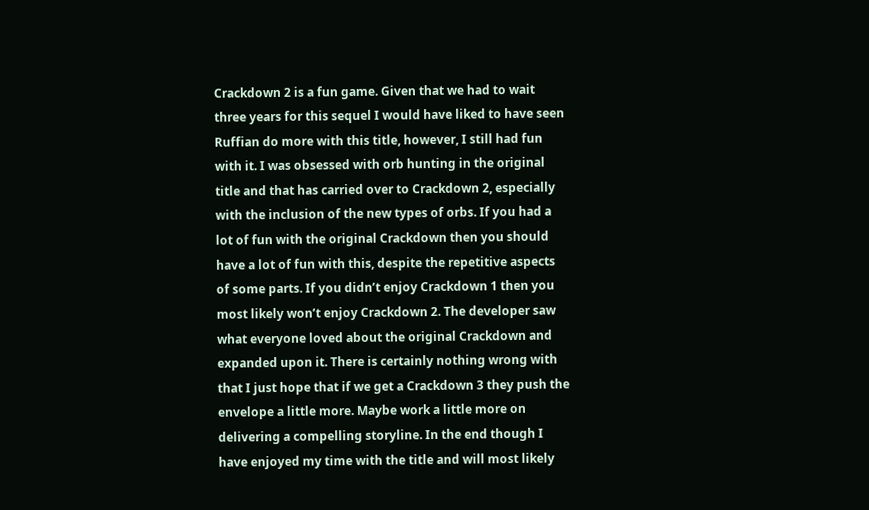Crackdown 2 is a fun game. Given that we had to wait three years for this sequel I would have liked to have seen Ruffian do more with this title, however, I still had fun with it. I was obsessed with orb hunting in the original title and that has carried over to Crackdown 2, especially with the inclusion of the new types of orbs. If you had a lot of fun with the original Crackdown then you should have a lot of fun with this, despite the repetitive aspects of some parts. If you didn’t enjoy Crackdown 1 then you most likely won’t enjoy Crackdown 2. The developer saw what everyone loved about the original Crackdown and expanded upon it. There is certainly nothing wrong with that I just hope that if we get a Crackdown 3 they push the envelope a little more. Maybe work a little more on delivering a compelling storyline. In the end though I have enjoyed my time with the title and will most likely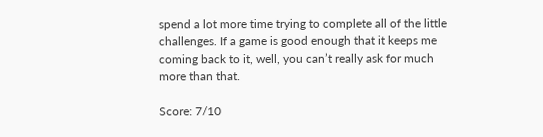spend a lot more time trying to complete all of the little challenges. If a game is good enough that it keeps me coming back to it, well, you can’t really ask for much more than that.

Score: 7/10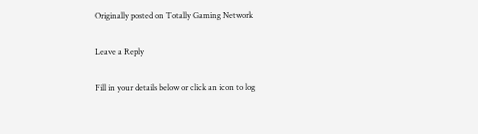Originally posted on Totally Gaming Network

Leave a Reply

Fill in your details below or click an icon to log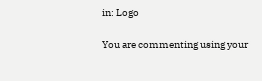in: Logo

You are commenting using your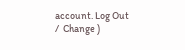account. Log Out /  Change )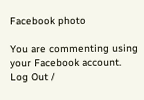Facebook photo

You are commenting using your Facebook account. Log Out /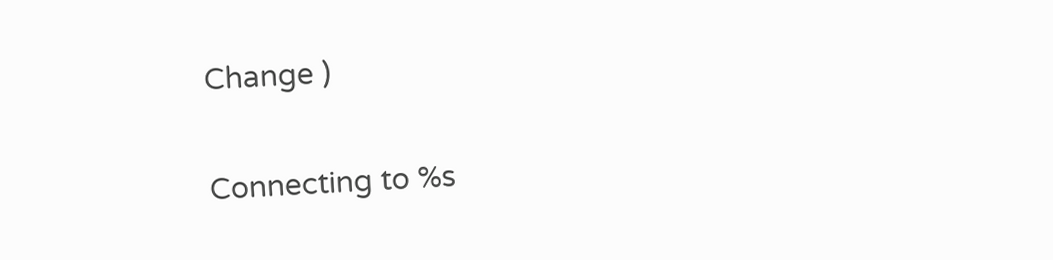Change )

Connecting to %s